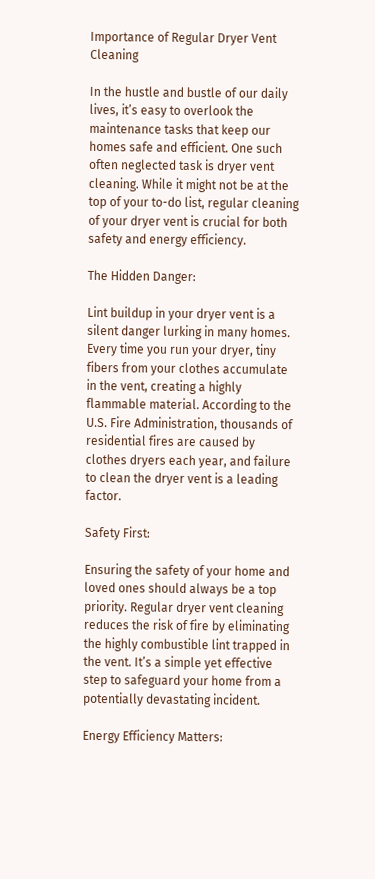Importance of Regular Dryer Vent Cleaning

In the hustle and bustle of our daily lives, it’s easy to overlook the maintenance tasks that keep our homes safe and efficient. One such often neglected task is dryer vent cleaning. While it might not be at the top of your to-do list, regular cleaning of your dryer vent is crucial for both safety and energy efficiency.

The Hidden Danger:

Lint buildup in your dryer vent is a silent danger lurking in many homes. Every time you run your dryer, tiny fibers from your clothes accumulate in the vent, creating a highly flammable material. According to the U.S. Fire Administration, thousands of residential fires are caused by clothes dryers each year, and failure to clean the dryer vent is a leading factor.

Safety First:

Ensuring the safety of your home and loved ones should always be a top priority. Regular dryer vent cleaning reduces the risk of fire by eliminating the highly combustible lint trapped in the vent. It’s a simple yet effective step to safeguard your home from a potentially devastating incident.

Energy Efficiency Matters: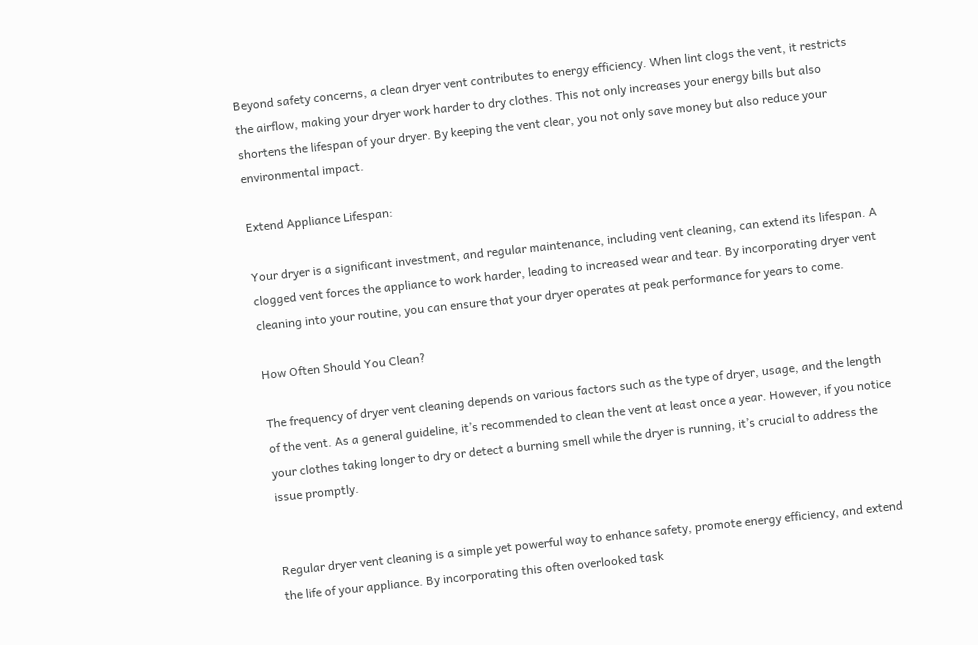Beyond safety concerns, a clean dryer vent contributes to energy efficiency. When lint clogs the vent, it restricts the airflow, making your dryer work harder to dry clothes. This not only increases your energy bills but also shortens the lifespan of your dryer. By keeping the vent clear, you not only save money but also reduce your environmental impact.

Extend Appliance Lifespan:

Your dryer is a significant investment, and regular maintenance, including vent cleaning, can extend its lifespan. A clogged vent forces the appliance to work harder, leading to increased wear and tear. By incorporating dryer vent cleaning into your routine, you can ensure that your dryer operates at peak performance for years to come.

How Often Should You Clean?

The frequency of dryer vent cleaning depends on various factors such as the type of dryer, usage, and the length of the vent. As a general guideline, it’s recommended to clean the vent at least once a year. However, if you notice your clothes taking longer to dry or detect a burning smell while the dryer is running, it’s crucial to address the issue promptly.


Regular dryer vent cleaning is a simple yet powerful way to enhance safety, promote energy efficiency, and extend the life of your appliance. By incorporating this often overlooked task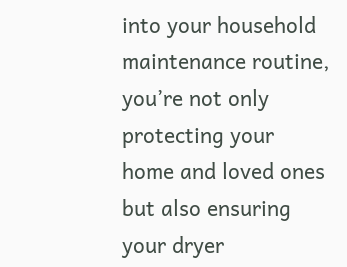into your household maintenance routine, you’re not only protecting your home and loved ones but also ensuring your dryer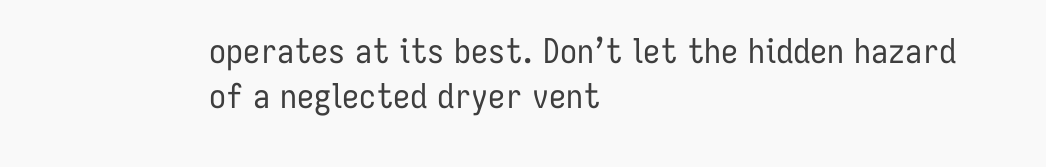operates at its best. Don’t let the hidden hazard of a neglected dryer vent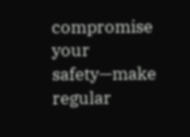compromise your safety—make regular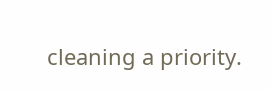cleaning a priority.